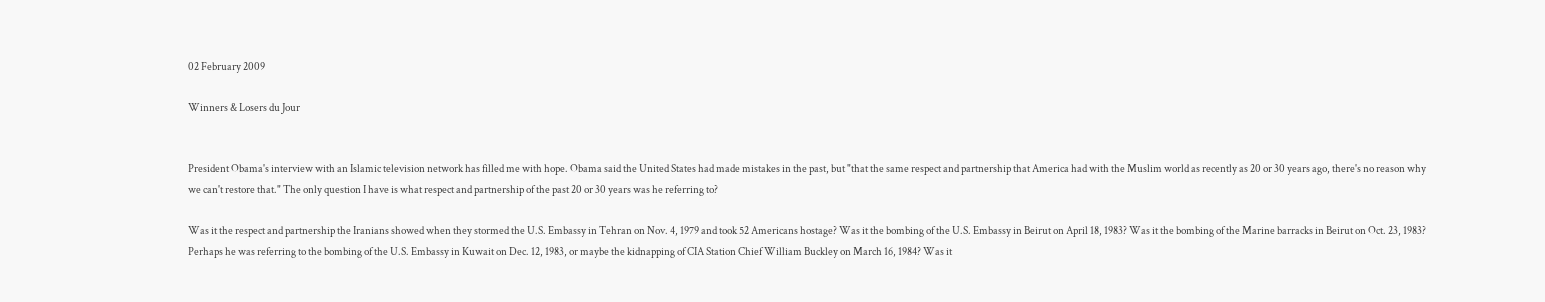02 February 2009

Winners & Losers du Jour


President Obama's interview with an Islamic television network has filled me with hope. Obama said the United States had made mistakes in the past, but "that the same respect and partnership that America had with the Muslim world as recently as 20 or 30 years ago, there's no reason why we can't restore that." The only question I have is what respect and partnership of the past 20 or 30 years was he referring to?

Was it the respect and partnership the Iranians showed when they stormed the U.S. Embassy in Tehran on Nov. 4, 1979 and took 52 Americans hostage? Was it the bombing of the U.S. Embassy in Beirut on April 18, 1983? Was it the bombing of the Marine barracks in Beirut on Oct. 23, 1983? Perhaps he was referring to the bombing of the U.S. Embassy in Kuwait on Dec. 12, 1983, or maybe the kidnapping of CIA Station Chief William Buckley on March 16, 1984? Was it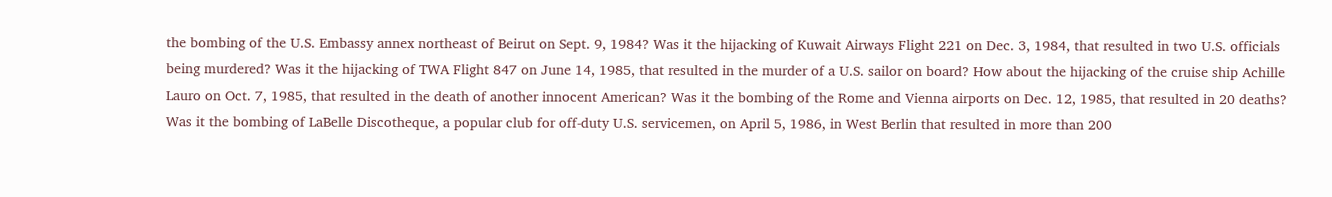the bombing of the U.S. Embassy annex northeast of Beirut on Sept. 9, 1984? Was it the hijacking of Kuwait Airways Flight 221 on Dec. 3, 1984, that resulted in two U.S. officials being murdered? Was it the hijacking of TWA Flight 847 on June 14, 1985, that resulted in the murder of a U.S. sailor on board? How about the hijacking of the cruise ship Achille Lauro on Oct. 7, 1985, that resulted in the death of another innocent American? Was it the bombing of the Rome and Vienna airports on Dec. 12, 1985, that resulted in 20 deaths? Was it the bombing of LaBelle Discotheque, a popular club for off-duty U.S. servicemen, on April 5, 1986, in West Berlin that resulted in more than 200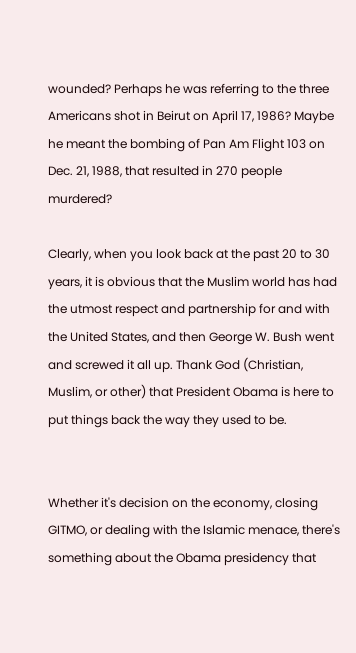wounded? Perhaps he was referring to the three Americans shot in Beirut on April 17, 1986? Maybe he meant the bombing of Pan Am Flight 103 on Dec. 21, 1988, that resulted in 270 people murdered?

Clearly, when you look back at the past 20 to 30 years, it is obvious that the Muslim world has had the utmost respect and partnership for and with the United States, and then George W. Bush went and screwed it all up. Thank God (Christian, Muslim, or other) that President Obama is here to put things back the way they used to be.


Whether it's decision on the economy, closing GITMO, or dealing with the Islamic menace, there's something about the Obama presidency that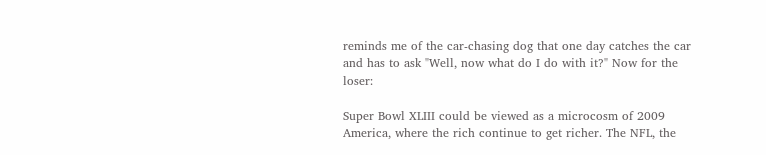reminds me of the car-chasing dog that one day catches the car and has to ask "Well, now what do I do with it?" Now for the loser:

Super Bowl XLIII could be viewed as a microcosm of 2009 America, where the rich continue to get richer. The NFL, the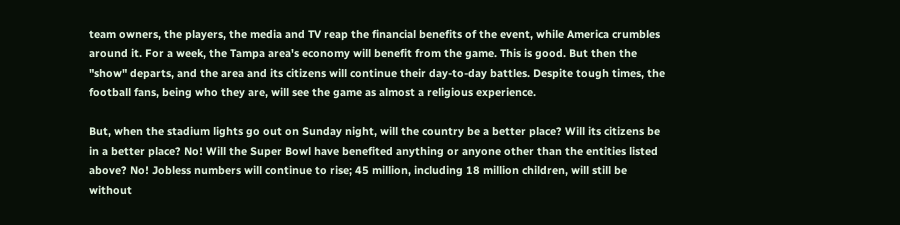team owners, the players, the media and TV reap the financial benefits of the event, while America crumbles around it. For a week, the Tampa area's economy will benefit from the game. This is good. But then the "show" departs, and the area and its citizens will continue their day-to-day battles. Despite tough times, the football fans, being who they are, will see the game as almost a religious experience.

But, when the stadium lights go out on Sunday night, will the country be a better place? Will its citizens be in a better place? No! Will the Super Bowl have benefited anything or anyone other than the entities listed above? No! Jobless numbers will continue to rise; 45 million, including 18 million children, will still be without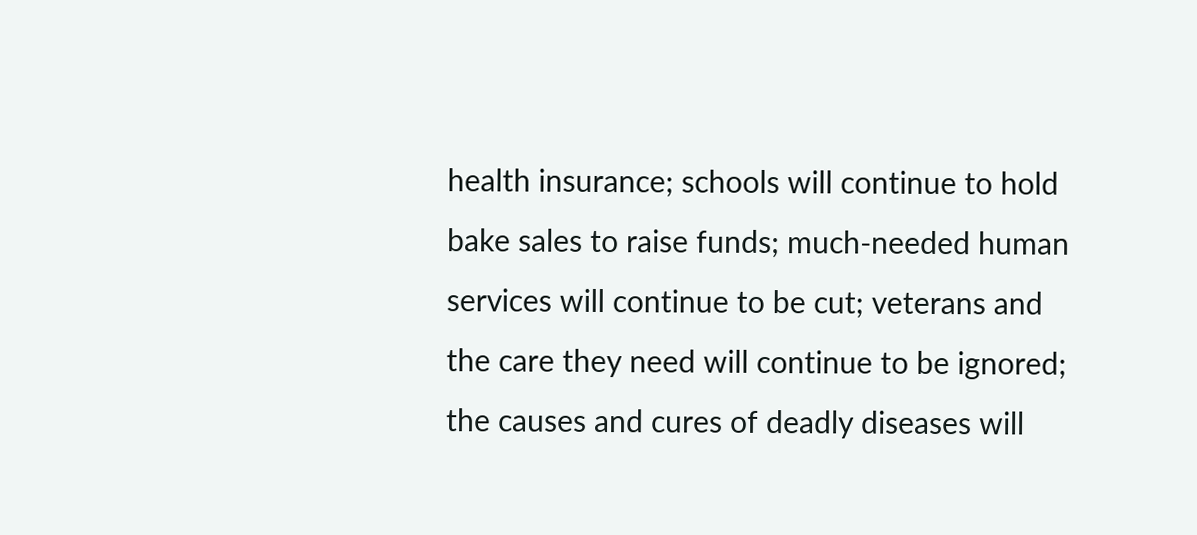health insurance; schools will continue to hold bake sales to raise funds; much-needed human services will continue to be cut; veterans and the care they need will continue to be ignored; the causes and cures of deadly diseases will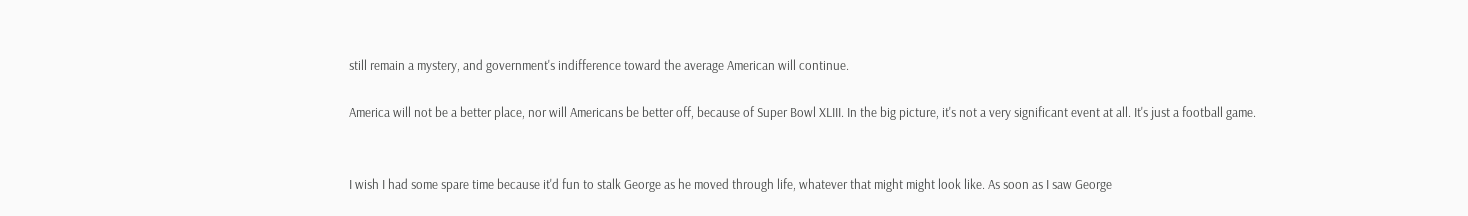still remain a mystery, and government's indifference toward the average American will continue.

America will not be a better place, nor will Americans be better off, because of Super Bowl XLIII. In the big picture, it's not a very significant event at all. It's just a football game.


I wish I had some spare time because it'd fun to stalk George as he moved through life, whatever that might might look like. As soon as I saw George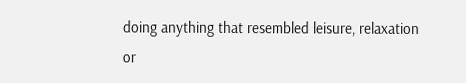doing anything that resembled leisure, relaxation or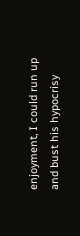enjoyment, I could run up and bust his hypocrisy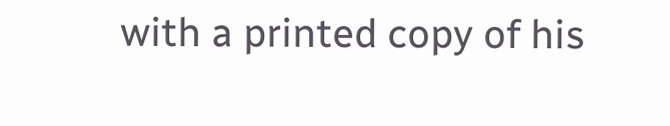with a printed copy of his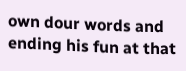own dour words and ending his fun at that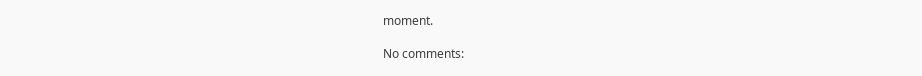moment.

No comments: